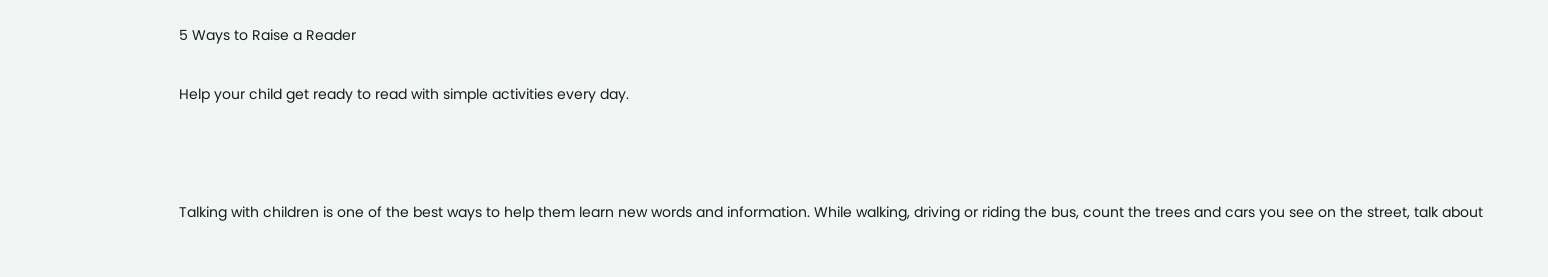5 Ways to Raise a Reader

Help your child get ready to read with simple activities every day.



Talking with children is one of the best ways to help them learn new words and information. While walking, driving or riding the bus, count the trees and cars you see on the street, talk about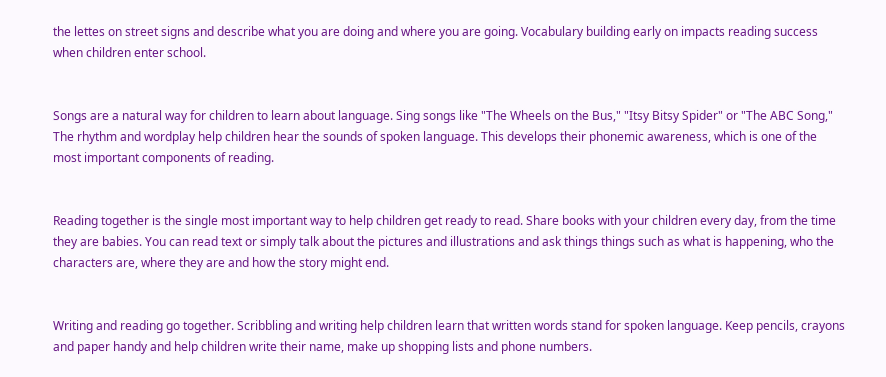the lettes on street signs and describe what you are doing and where you are going. Vocabulary building early on impacts reading success when children enter school.


Songs are a natural way for children to learn about language. Sing songs like "The Wheels on the Bus," "Itsy Bitsy Spider" or "The ABC Song," The rhythm and wordplay help children hear the sounds of spoken language. This develops their phonemic awareness, which is one of the most important components of reading.


Reading together is the single most important way to help children get ready to read. Share books with your children every day, from the time they are babies. You can read text or simply talk about the pictures and illustrations and ask things things such as what is happening, who the characters are, where they are and how the story might end.


Writing and reading go together. Scribbling and writing help children learn that written words stand for spoken language. Keep pencils, crayons and paper handy and help children write their name, make up shopping lists and phone numbers.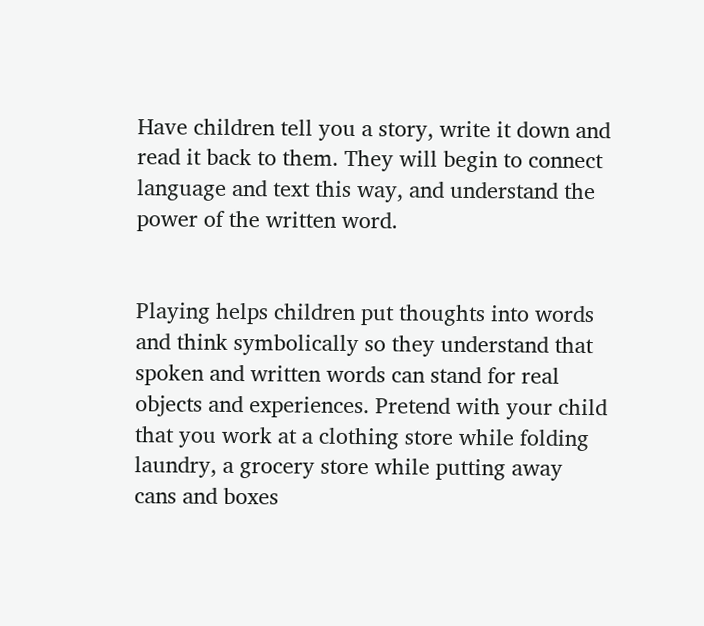Have children tell you a story, write it down and read it back to them. They will begin to connect language and text this way, and understand the power of the written word.


Playing helps children put thoughts into words and think symbolically so they understand that spoken and written words can stand for real objects and experiences. Pretend with your child that you work at a clothing store while folding laundry, a grocery store while putting away cans and boxes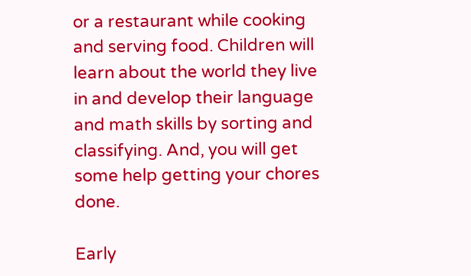or a restaurant while cooking and serving food. Children will learn about the world they live in and develop their language and math skills by sorting and classifying. And, you will get some help getting your chores done.

Early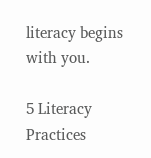literacy begins with you.

5 Literacy Practices